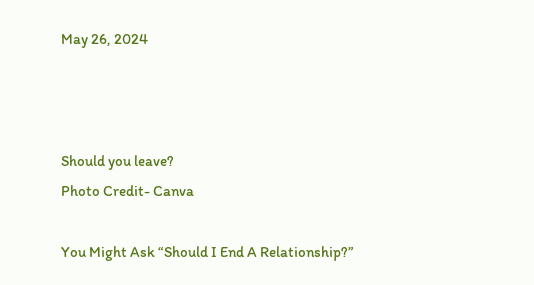May 26, 2024



Should you leave?
Photo Credit- Canva

You Might Ask “Should I End A Relationship?”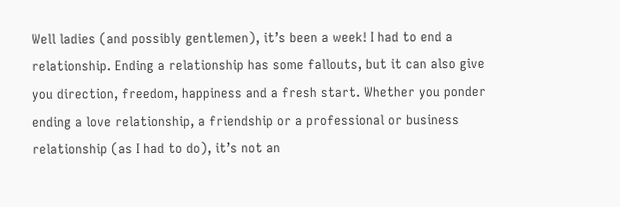Well ladies (and possibly gentlemen), it’s been a week! I had to end a relationship. Ending a relationship has some fallouts, but it can also give you direction, freedom, happiness and a fresh start. Whether you ponder ending a love relationship, a friendship or a professional or business relationship (as I had to do), it’s not an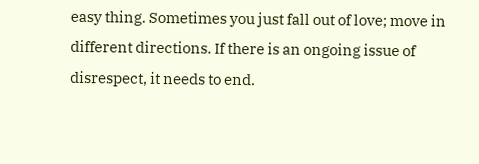easy thing. Sometimes you just fall out of love; move in different directions. If there is an ongoing issue of disrespect, it needs to end.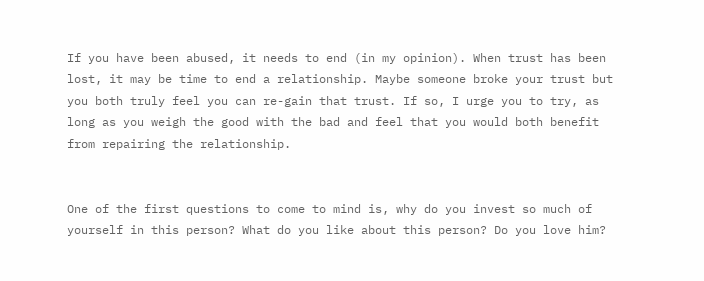If you have been abused, it needs to end (in my opinion). When trust has been lost, it may be time to end a relationship. Maybe someone broke your trust but you both truly feel you can re-gain that trust. If so, I urge you to try, as long as you weigh the good with the bad and feel that you would both benefit from repairing the relationship.


One of the first questions to come to mind is, why do you invest so much of yourself in this person? What do you like about this person? Do you love him?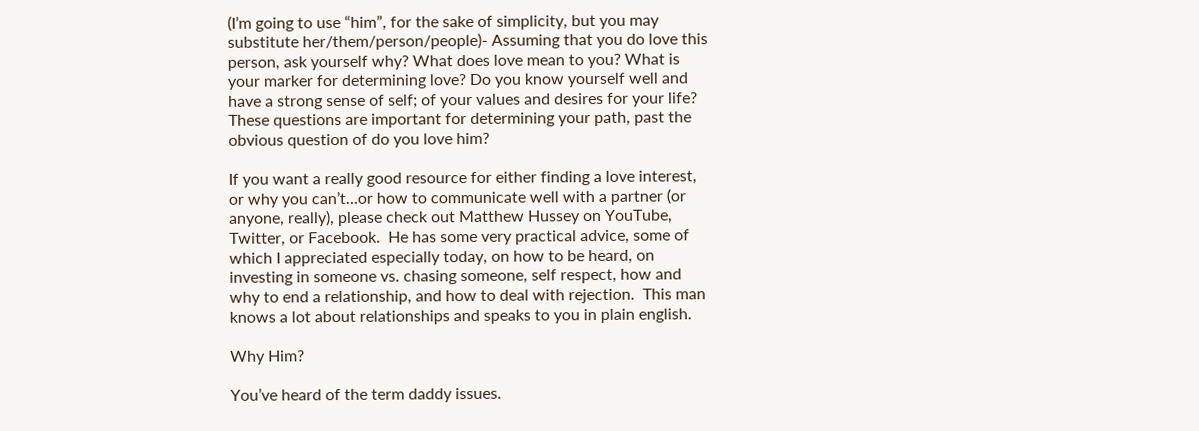(I’m going to use “him”, for the sake of simplicity, but you may substitute her/them/person/people)- Assuming that you do love this person, ask yourself why? What does love mean to you? What is your marker for determining love? Do you know yourself well and have a strong sense of self; of your values and desires for your life? These questions are important for determining your path, past the obvious question of do you love him?

If you want a really good resource for either finding a love interest, or why you can’t…or how to communicate well with a partner (or anyone, really), please check out Matthew Hussey on YouTube, Twitter, or Facebook.  He has some very practical advice, some of which I appreciated especially today, on how to be heard, on investing in someone vs. chasing someone, self respect, how and why to end a relationship, and how to deal with rejection.  This man knows a lot about relationships and speaks to you in plain english.

Why Him?

You’ve heard of the term daddy issues.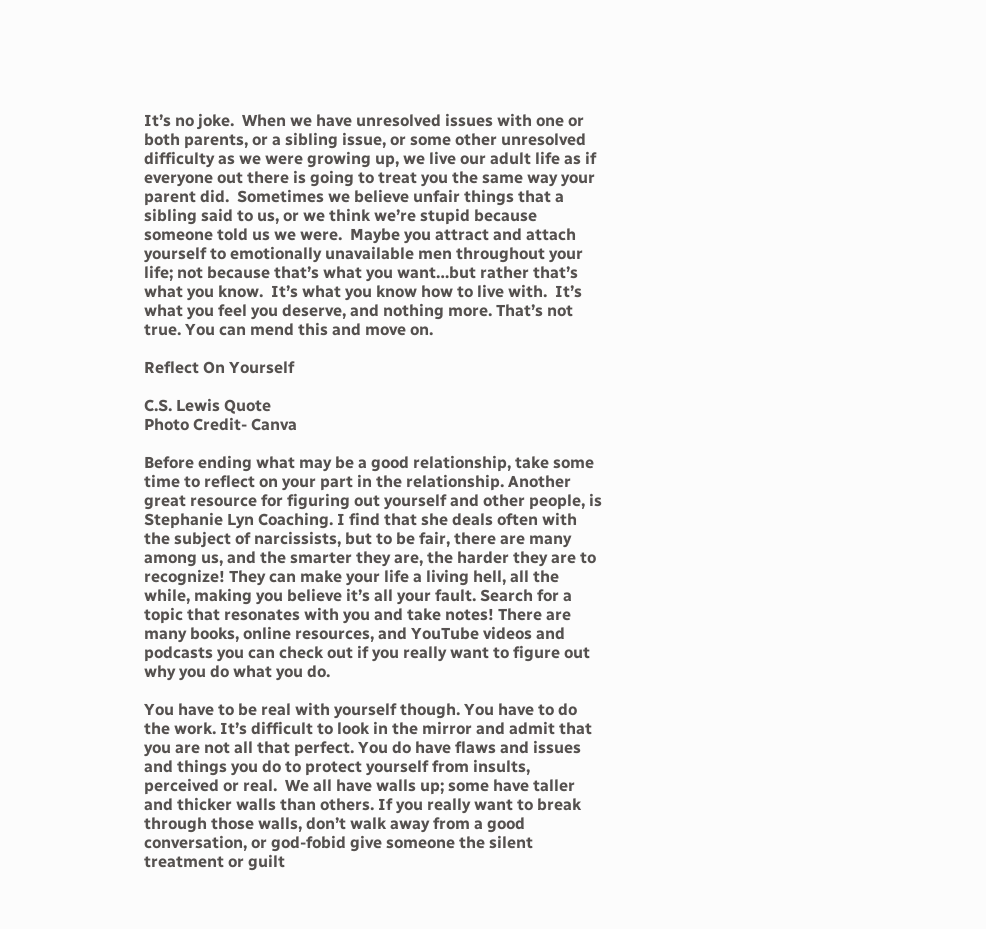It’s no joke.  When we have unresolved issues with one or both parents, or a sibling issue, or some other unresolved difficulty as we were growing up, we live our adult life as if everyone out there is going to treat you the same way your parent did.  Sometimes we believe unfair things that a sibling said to us, or we think we’re stupid because someone told us we were.  Maybe you attract and attach yourself to emotionally unavailable men throughout your life; not because that’s what you want…but rather that’s what you know.  It’s what you know how to live with.  It’s what you feel you deserve, and nothing more. That’s not true. You can mend this and move on.

Reflect On Yourself

C.S. Lewis Quote
Photo Credit- Canva

Before ending what may be a good relationship, take some time to reflect on your part in the relationship. Another great resource for figuring out yourself and other people, is Stephanie Lyn Coaching. I find that she deals often with the subject of narcissists, but to be fair, there are many among us, and the smarter they are, the harder they are to recognize! They can make your life a living hell, all the while, making you believe it’s all your fault. Search for a topic that resonates with you and take notes! There are many books, online resources, and YouTube videos and podcasts you can check out if you really want to figure out why you do what you do.

You have to be real with yourself though. You have to do the work. It’s difficult to look in the mirror and admit that you are not all that perfect. You do have flaws and issues and things you do to protect yourself from insults, perceived or real.  We all have walls up; some have taller and thicker walls than others. If you really want to break through those walls, don’t walk away from a good conversation, or god-fobid give someone the silent treatment or guilt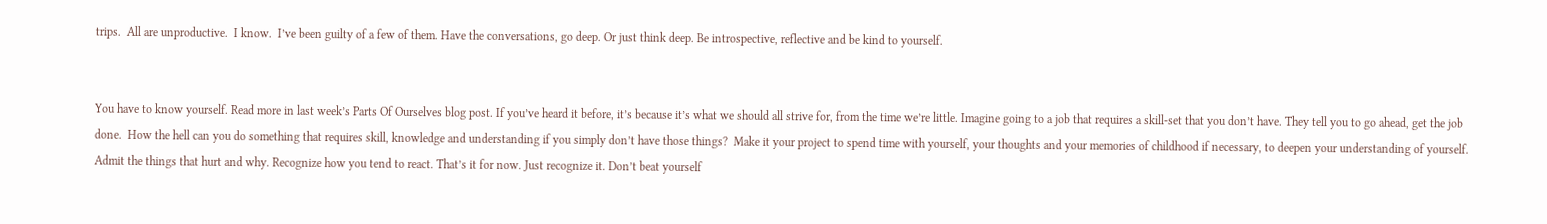trips.  All are unproductive.  I know.  I’ve been guilty of a few of them. Have the conversations, go deep. Or just think deep. Be introspective, reflective and be kind to yourself.


You have to know yourself. Read more in last week’s Parts Of Ourselves blog post. If you’ve heard it before, it’s because it’s what we should all strive for, from the time we’re little. Imagine going to a job that requires a skill-set that you don’t have. They tell you to go ahead, get the job done.  How the hell can you do something that requires skill, knowledge and understanding if you simply don’t have those things?  Make it your project to spend time with yourself, your thoughts and your memories of childhood if necessary, to deepen your understanding of yourself. Admit the things that hurt and why. Recognize how you tend to react. That’s it for now. Just recognize it. Don’t beat yourself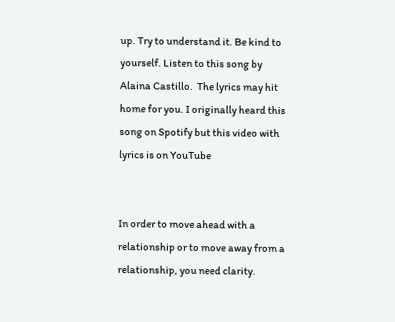up. Try to understand it. Be kind to yourself. Listen to this song by Alaina Castillo.  The lyrics may hit home for you. I originally heard this song on Spotify but this video with lyrics is on YouTube


In order to move ahead with a relationship or to move away from a relationship, you need clarity.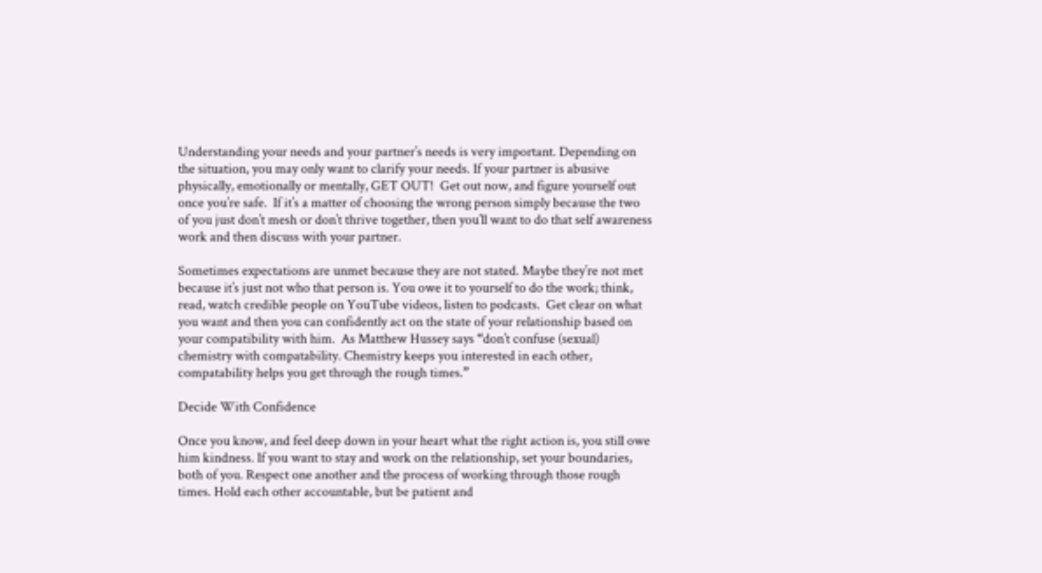Understanding your needs and your partner’s needs is very important. Depending on the situation, you may only want to clarify your needs. If your partner is abusive physically, emotionally or mentally, GET OUT!  Get out now, and figure yourself out once you’re safe.  If it’s a matter of choosing the wrong person simply because the two of you just don’t mesh or don’t thrive together, then you’ll want to do that self awareness work and then discuss with your partner.

Sometimes expectations are unmet because they are not stated. Maybe they’re not met because it’s just not who that person is. You owe it to yourself to do the work; think, read, watch credible people on YouTube videos, listen to podcasts.  Get clear on what you want and then you can confidently act on the state of your relationship based on your compatibility with him.  As Matthew Hussey says “don’t confuse (sexual) chemistry with compatability. Chemistry keeps you interested in each other, compatability helps you get through the rough times.”

Decide With Confidence

Once you know, and feel deep down in your heart what the right action is, you still owe him kindness. If you want to stay and work on the relationship, set your boundaries, both of you. Respect one another and the process of working through those rough times. Hold each other accountable, but be patient and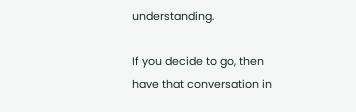understanding.

If you decide to go, then have that conversation in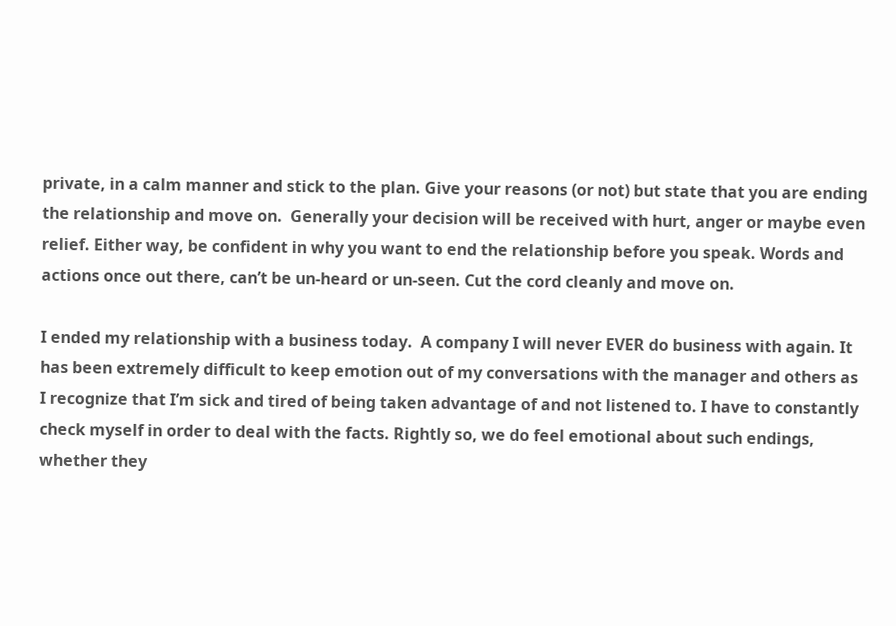private, in a calm manner and stick to the plan. Give your reasons (or not) but state that you are ending the relationship and move on.  Generally your decision will be received with hurt, anger or maybe even relief. Either way, be confident in why you want to end the relationship before you speak. Words and actions once out there, can’t be un-heard or un-seen. Cut the cord cleanly and move on.

I ended my relationship with a business today.  A company I will never EVER do business with again. It has been extremely difficult to keep emotion out of my conversations with the manager and others as I recognize that I’m sick and tired of being taken advantage of and not listened to. I have to constantly check myself in order to deal with the facts. Rightly so, we do feel emotional about such endings, whether they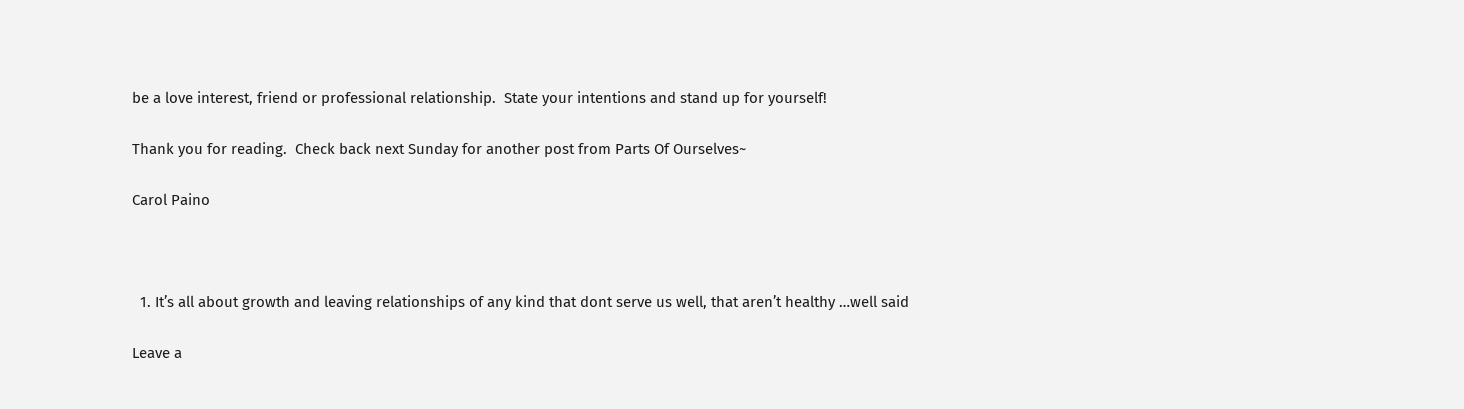be a love interest, friend or professional relationship.  State your intentions and stand up for yourself!

Thank you for reading.  Check back next Sunday for another post from Parts Of Ourselves~

Carol Paino



  1. It’s all about growth and leaving relationships of any kind that dont serve us well, that aren’t healthy …well said

Leave a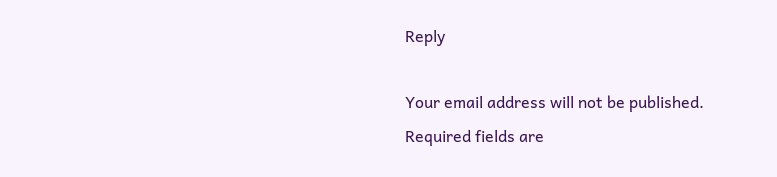Reply

Your email address will not be published. Required fields are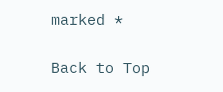marked *

Back to Top